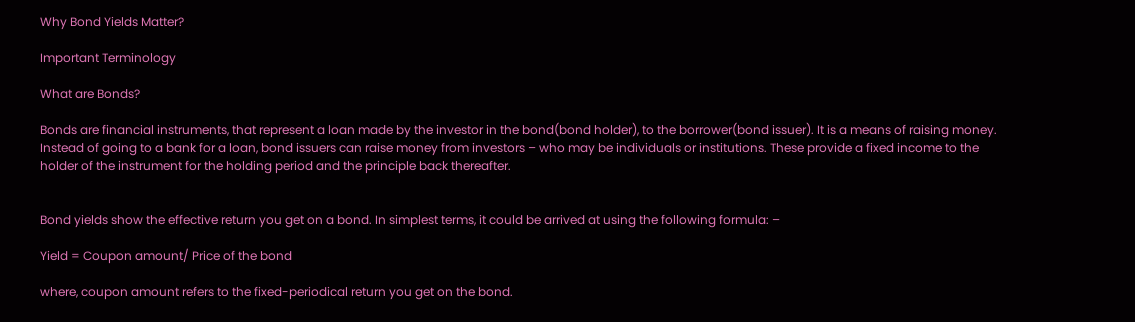Why Bond Yields Matter?

Important Terminology

What are Bonds?

Bonds are financial instruments, that represent a loan made by the investor in the bond(bond holder), to the borrower(bond issuer). It is a means of raising money. Instead of going to a bank for a loan, bond issuers can raise money from investors – who may be individuals or institutions. These provide a fixed income to the holder of the instrument for the holding period and the principle back thereafter.


Bond yields show the effective return you get on a bond. In simplest terms, it could be arrived at using the following formula: –

Yield = Coupon amount/ Price of the bond

where, coupon amount refers to the fixed-periodical return you get on the bond.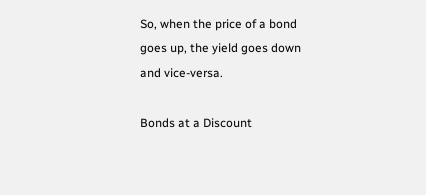So, when the price of a bond goes up, the yield goes down and vice-versa.

Bonds at a Discount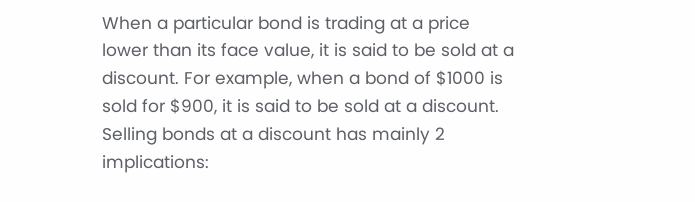When a particular bond is trading at a price lower than its face value, it is said to be sold at a discount. For example, when a bond of $1000 is sold for $900, it is said to be sold at a discount. Selling bonds at a discount has mainly 2 implications: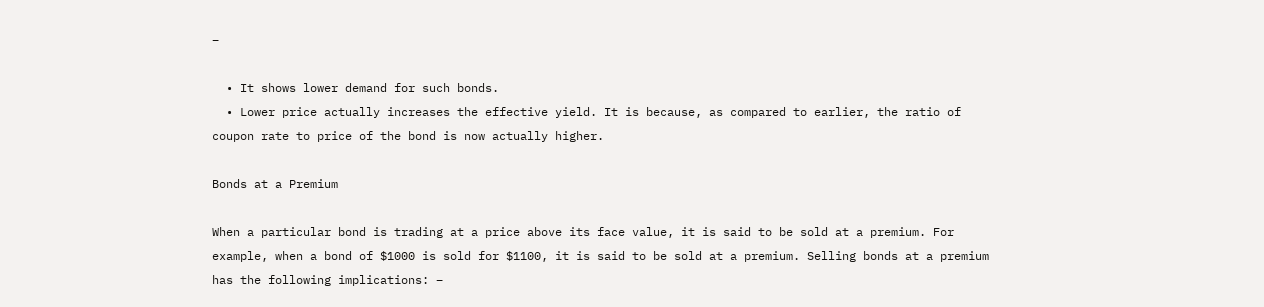–

  • It shows lower demand for such bonds.
  • Lower price actually increases the effective yield. It is because, as compared to earlier, the ratio of coupon rate to price of the bond is now actually higher.

Bonds at a Premium

When a particular bond is trading at a price above its face value, it is said to be sold at a premium. For example, when a bond of $1000 is sold for $1100, it is said to be sold at a premium. Selling bonds at a premium has the following implications: –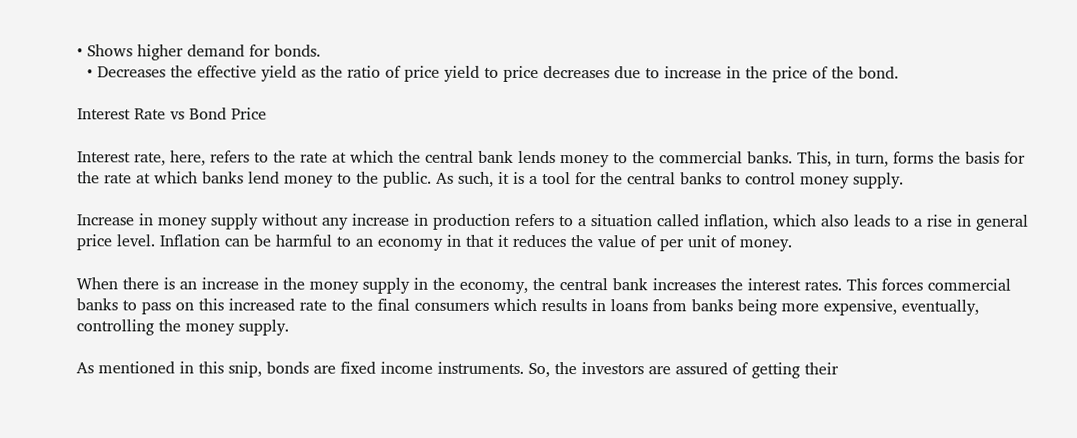• Shows higher demand for bonds.
  • Decreases the effective yield as the ratio of price yield to price decreases due to increase in the price of the bond.

Interest Rate vs Bond Price

Interest rate, here, refers to the rate at which the central bank lends money to the commercial banks. This, in turn, forms the basis for the rate at which banks lend money to the public. As such, it is a tool for the central banks to control money supply.

Increase in money supply without any increase in production refers to a situation called inflation, which also leads to a rise in general price level. Inflation can be harmful to an economy in that it reduces the value of per unit of money.

When there is an increase in the money supply in the economy, the central bank increases the interest rates. This forces commercial banks to pass on this increased rate to the final consumers which results in loans from banks being more expensive, eventually, controlling the money supply.

As mentioned in this snip, bonds are fixed income instruments. So, the investors are assured of getting their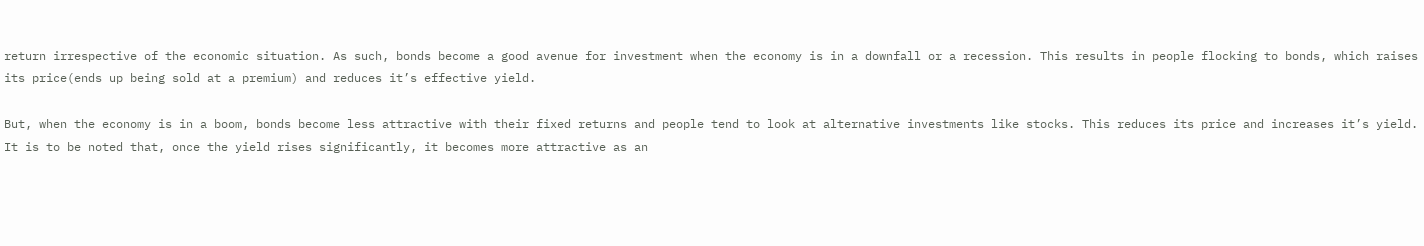return irrespective of the economic situation. As such, bonds become a good avenue for investment when the economy is in a downfall or a recession. This results in people flocking to bonds, which raises its price(ends up being sold at a premium) and reduces it’s effective yield.

But, when the economy is in a boom, bonds become less attractive with their fixed returns and people tend to look at alternative investments like stocks. This reduces its price and increases it’s yield. It is to be noted that, once the yield rises significantly, it becomes more attractive as an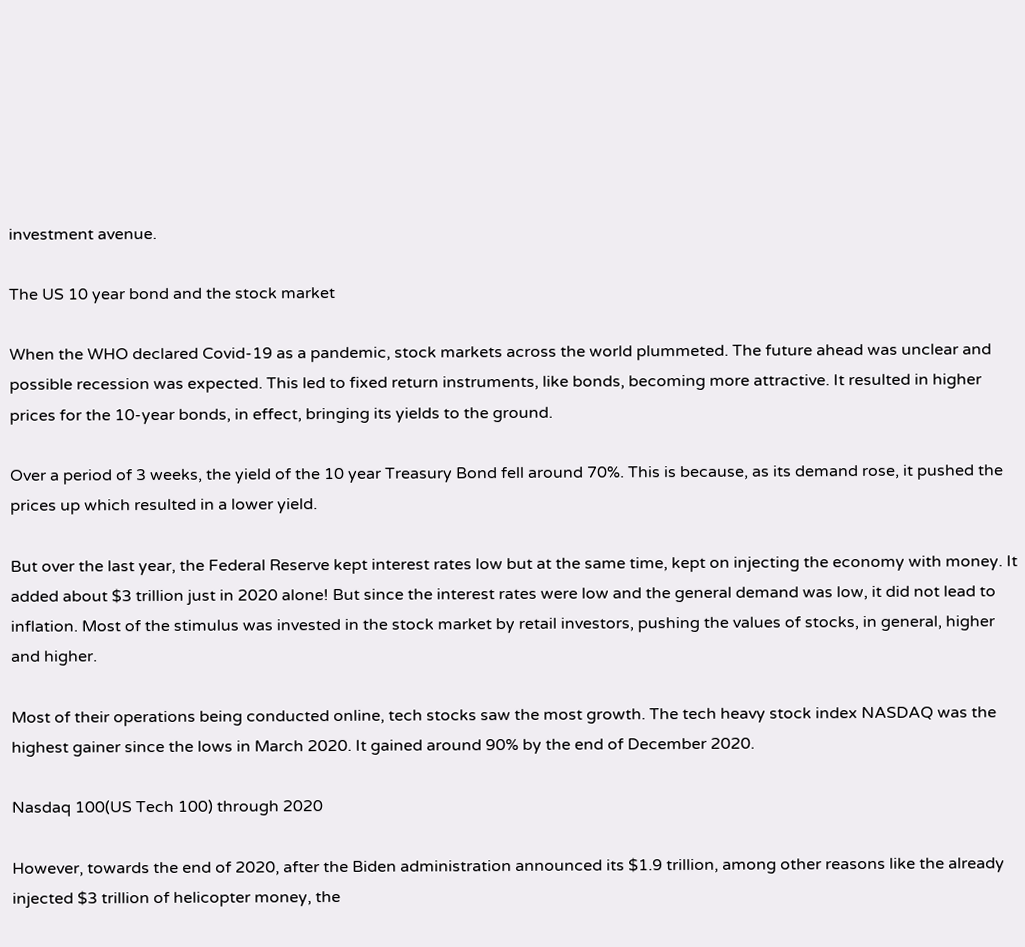investment avenue.

The US 10 year bond and the stock market

When the WHO declared Covid-19 as a pandemic, stock markets across the world plummeted. The future ahead was unclear and possible recession was expected. This led to fixed return instruments, like bonds, becoming more attractive. It resulted in higher prices for the 10-year bonds, in effect, bringing its yields to the ground.

Over a period of 3 weeks, the yield of the 10 year Treasury Bond fell around 70%. This is because, as its demand rose, it pushed the prices up which resulted in a lower yield.

But over the last year, the Federal Reserve kept interest rates low but at the same time, kept on injecting the economy with money. It added about $3 trillion just in 2020 alone! But since the interest rates were low and the general demand was low, it did not lead to inflation. Most of the stimulus was invested in the stock market by retail investors, pushing the values of stocks, in general, higher and higher.

Most of their operations being conducted online, tech stocks saw the most growth. The tech heavy stock index NASDAQ was the highest gainer since the lows in March 2020. It gained around 90% by the end of December 2020.

Nasdaq 100(US Tech 100) through 2020

However, towards the end of 2020, after the Biden administration announced its $1.9 trillion, among other reasons like the already injected $3 trillion of helicopter money, the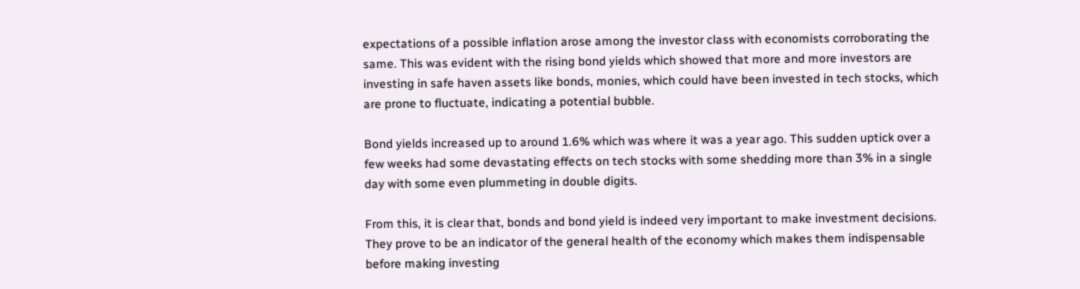expectations of a possible inflation arose among the investor class with economists corroborating the same. This was evident with the rising bond yields which showed that more and more investors are investing in safe haven assets like bonds, monies, which could have been invested in tech stocks, which are prone to fluctuate, indicating a potential bubble.

Bond yields increased up to around 1.6% which was where it was a year ago. This sudden uptick over a few weeks had some devastating effects on tech stocks with some shedding more than 3% in a single day with some even plummeting in double digits.

From this, it is clear that, bonds and bond yield is indeed very important to make investment decisions. They prove to be an indicator of the general health of the economy which makes them indispensable before making investing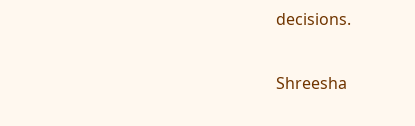decisions.

Shreesha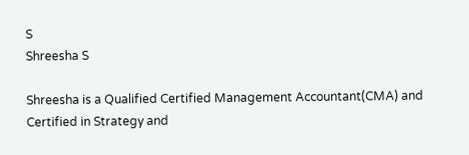S
Shreesha S

Shreesha is a Qualified Certified Management Accountant(CMA) and Certified in Strategy and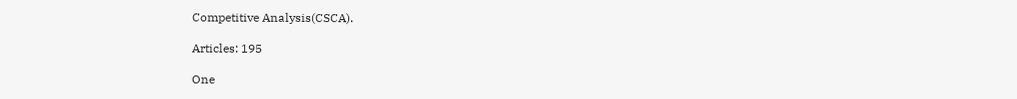Competitive Analysis(CSCA).

Articles: 195

One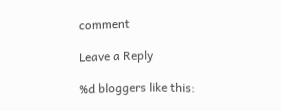comment

Leave a Reply

%d bloggers like this: